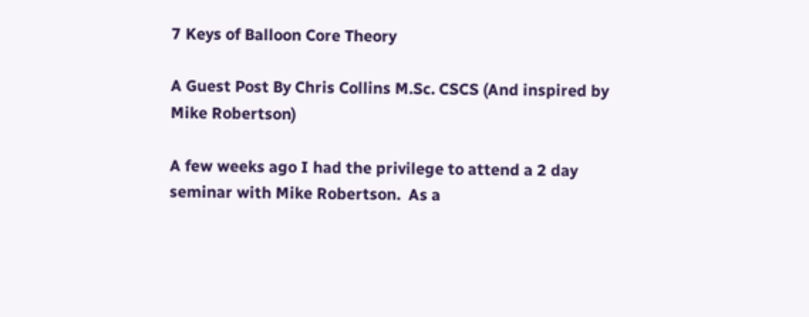7 Keys of Balloon Core Theory

A Guest Post By Chris Collins M.Sc. CSCS (And inspired by Mike Robertson)

A few weeks ago I had the privilege to attend a 2 day seminar with Mike Robertson.  As a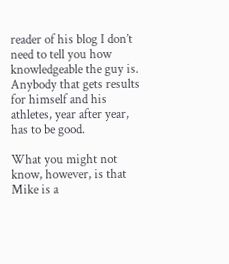reader of his blog I don’t need to tell you how knowledgeable the guy is.  Anybody that gets results for himself and his athletes, year after year, has to be good.

What you might not know, however, is that Mike is a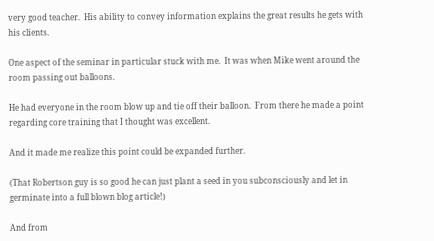very good teacher.  His ability to convey information explains the great results he gets with his clients.

One aspect of the seminar in particular stuck with me.  It was when Mike went around the room passing out balloons.

He had everyone in the room blow up and tie off their balloon.  From there he made a point regarding core training that I thought was excellent.

And it made me realize this point could be expanded further.

(That Robertson guy is so good he can just plant a seed in you subconsciously and let in germinate into a full blown blog article!)

And from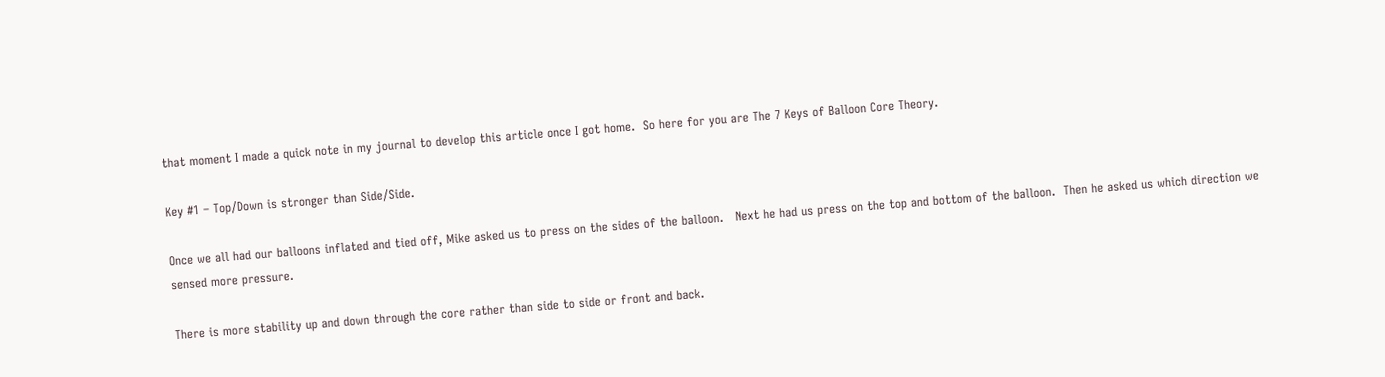that moment I made a quick note in my journal to develop this article once I got home.  So here for you are The 7 Keys of Balloon Core Theory.

Key #1 – Top/Down is stronger than Side/Side.

Once we all had our balloons inflated and tied off, Mike asked us to press on the sides of the balloon.   Next he had us press on the top and bottom of the balloon.  Then he asked us which direction we sensed more pressure.

There is more stability up and down through the core rather than side to side or front and back.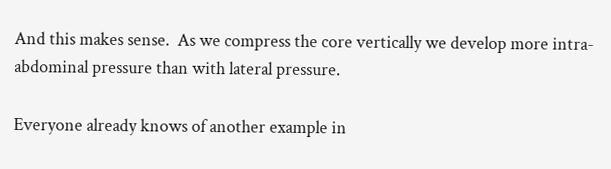And this makes sense.  As we compress the core vertically we develop more intra-abdominal pressure than with lateral pressure.

Everyone already knows of another example in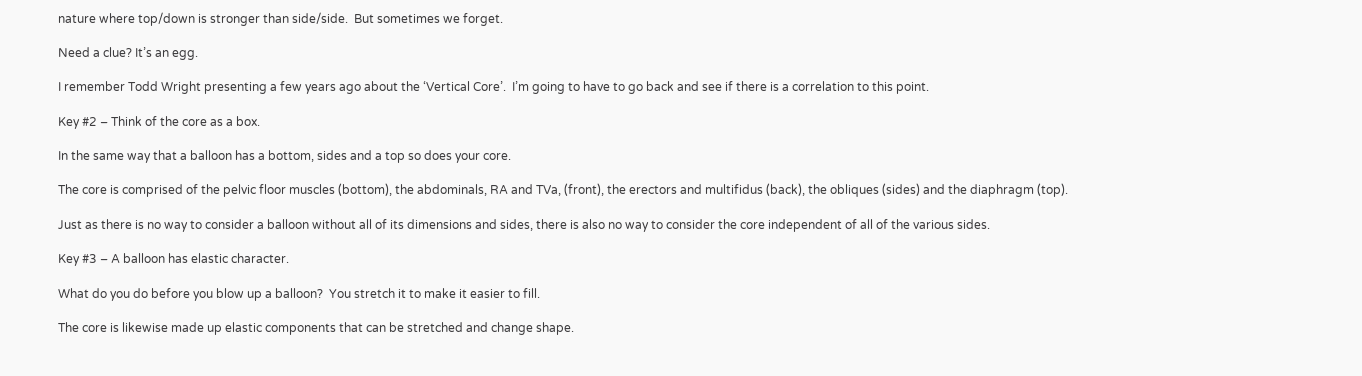nature where top/down is stronger than side/side.  But sometimes we forget.

Need a clue? It’s an egg.

I remember Todd Wright presenting a few years ago about the ‘Vertical Core’.  I’m going to have to go back and see if there is a correlation to this point.

Key #2 – Think of the core as a box.

In the same way that a balloon has a bottom, sides and a top so does your core.

The core is comprised of the pelvic floor muscles (bottom), the abdominals, RA and TVa, (front), the erectors and multifidus (back), the obliques (sides) and the diaphragm (top).

Just as there is no way to consider a balloon without all of its dimensions and sides, there is also no way to consider the core independent of all of the various sides.

Key #3 – A balloon has elastic character.

What do you do before you blow up a balloon?  You stretch it to make it easier to fill.

The core is likewise made up elastic components that can be stretched and change shape.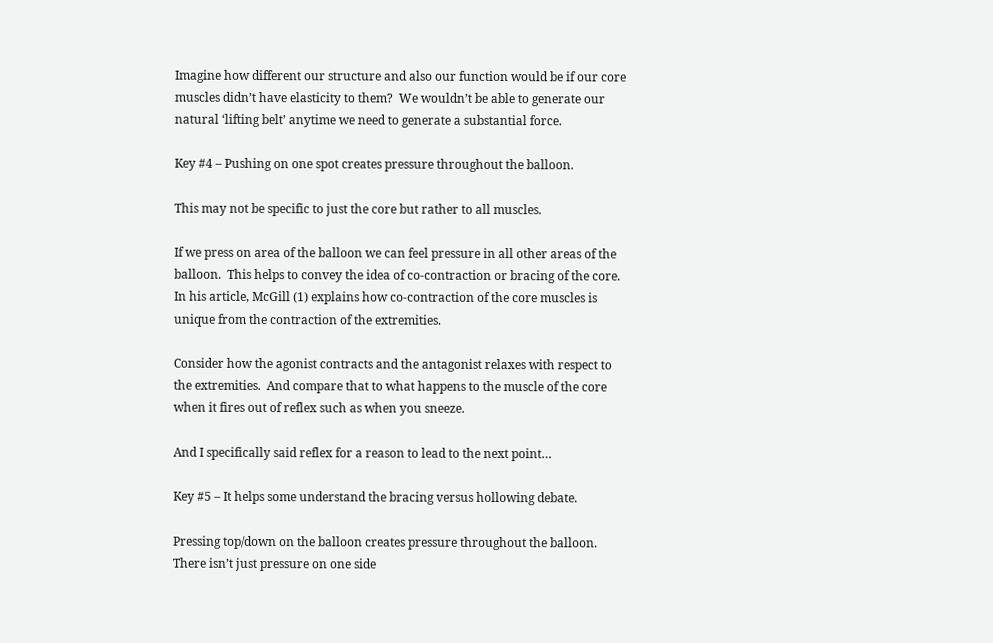Imagine how different our structure and also our function would be if our core muscles didn’t have elasticity to them?  We wouldn’t be able to generate our natural ‘lifting belt’ anytime we need to generate a substantial force.

Key #4 – Pushing on one spot creates pressure throughout the balloon.

This may not be specific to just the core but rather to all muscles.

If we press on area of the balloon we can feel pressure in all other areas of the balloon.  This helps to convey the idea of co-contraction or bracing of the core.  In his article, McGill (1) explains how co-contraction of the core muscles is unique from the contraction of the extremities.

Consider how the agonist contracts and the antagonist relaxes with respect to the extremities.  And compare that to what happens to the muscle of the core when it fires out of reflex such as when you sneeze.

And I specifically said reflex for a reason to lead to the next point…

Key #5 – It helps some understand the bracing versus hollowing debate.

Pressing top/down on the balloon creates pressure throughout the balloon.  There isn’t just pressure on one side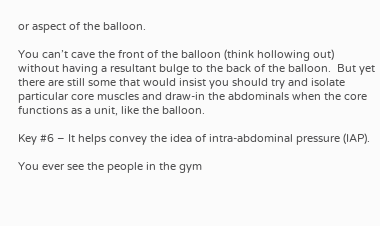or aspect of the balloon.

You can’t cave the front of the balloon (think hollowing out) without having a resultant bulge to the back of the balloon.  But yet there are still some that would insist you should try and isolate particular core muscles and draw-in the abdominals when the core functions as a unit, like the balloon.

Key #6 – It helps convey the idea of intra-abdominal pressure (IAP).

You ever see the people in the gym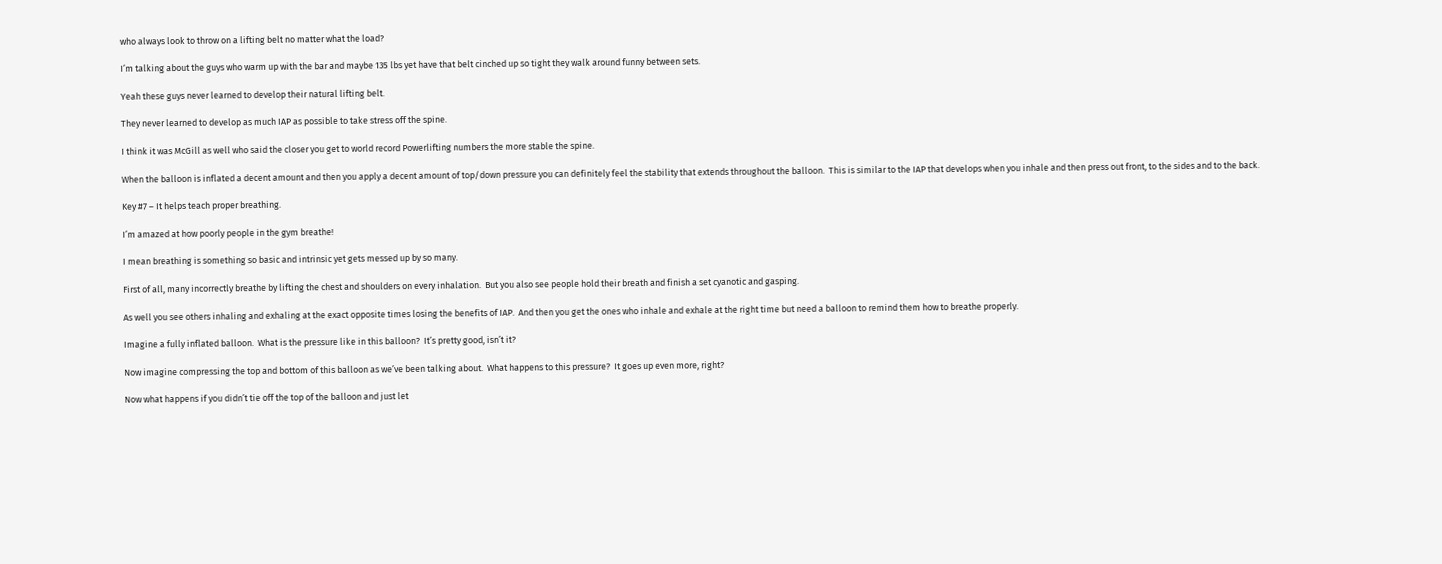who always look to throw on a lifting belt no matter what the load?

I’m talking about the guys who warm up with the bar and maybe 135 lbs yet have that belt cinched up so tight they walk around funny between sets.

Yeah these guys never learned to develop their natural lifting belt.

They never learned to develop as much IAP as possible to take stress off the spine.

I think it was McGill as well who said the closer you get to world record Powerlifting numbers the more stable the spine.

When the balloon is inflated a decent amount and then you apply a decent amount of top/down pressure you can definitely feel the stability that extends throughout the balloon.  This is similar to the IAP that develops when you inhale and then press out front, to the sides and to the back.

Key #7 – It helps teach proper breathing.

I’m amazed at how poorly people in the gym breathe!

I mean breathing is something so basic and intrinsic yet gets messed up by so many.

First of all, many incorrectly breathe by lifting the chest and shoulders on every inhalation.  But you also see people hold their breath and finish a set cyanotic and gasping.

As well you see others inhaling and exhaling at the exact opposite times losing the benefits of IAP.  And then you get the ones who inhale and exhale at the right time but need a balloon to remind them how to breathe properly.

Imagine a fully inflated balloon.  What is the pressure like in this balloon?  It’s pretty good, isn’t it?

Now imagine compressing the top and bottom of this balloon as we’ve been talking about.  What happens to this pressure?  It goes up even more, right?

Now what happens if you didn’t tie off the top of the balloon and just let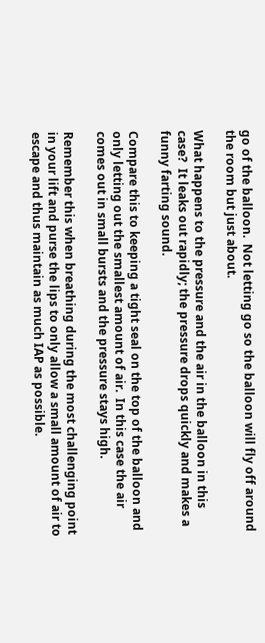go of the balloon.  Not letting go so the balloon will fly off around the room but just about.

What happens to the pressure and the air in the balloon in this case?  It leaks out rapidly; the pressure drops quickly and makes a funny farting sound.

Compare this to keeping a tight seal on the top of the balloon and only letting out the smallest amount of air.  In this case the air comes out in small bursts and the pressure stays high.

Remember this when breathing during the most challenging point in your lift and purse the lips to only allow a small amount of air to escape and thus maintain as much IAP as possible.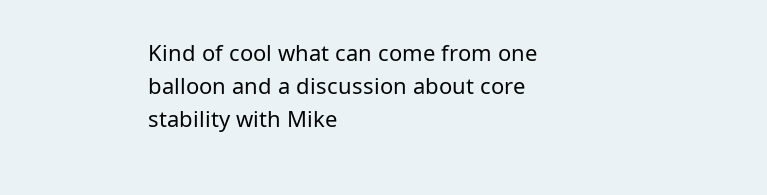Kind of cool what can come from one balloon and a discussion about core stability with Mike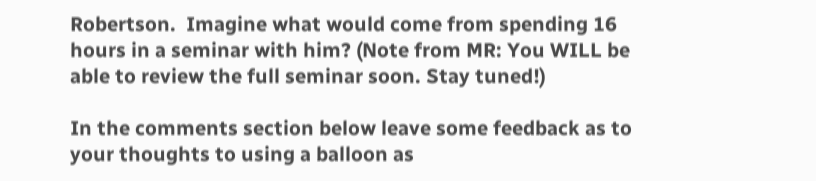Robertson.  Imagine what would come from spending 16 hours in a seminar with him? (Note from MR: You WILL be able to review the full seminar soon. Stay tuned!)

In the comments section below leave some feedback as to your thoughts to using a balloon as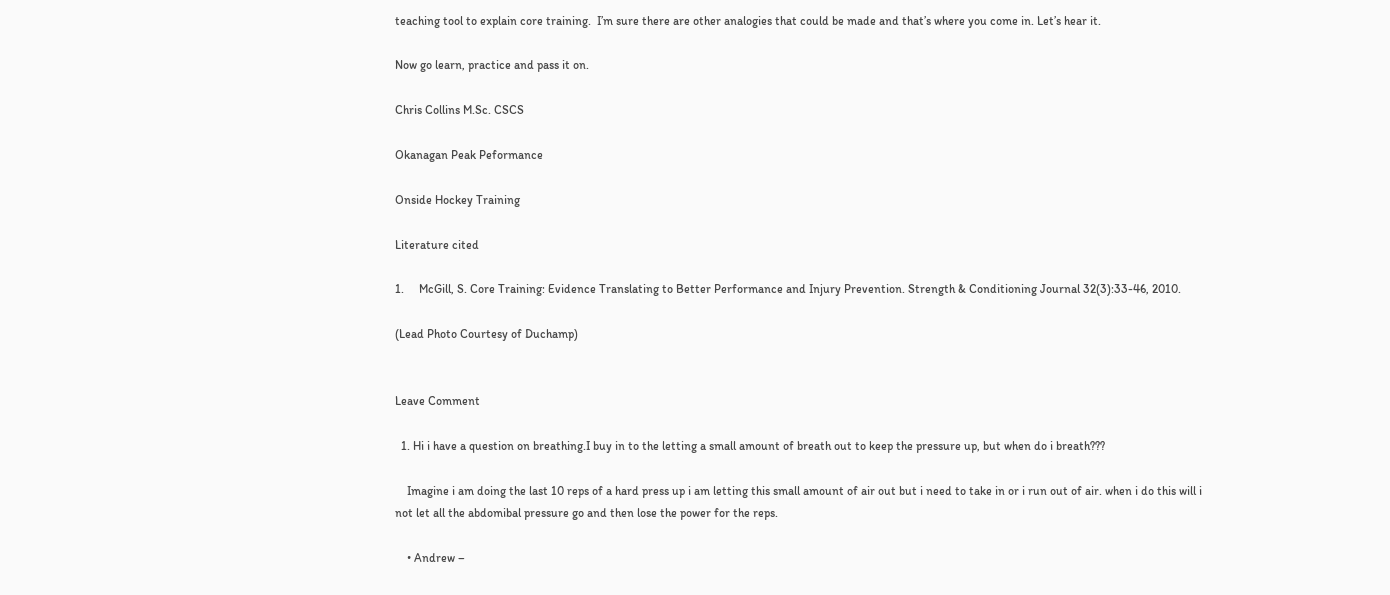teaching tool to explain core training.  I’m sure there are other analogies that could be made and that’s where you come in. Let’s hear it.

Now go learn, practice and pass it on.

Chris Collins M.Sc. CSCS

Okanagan Peak Peformance

Onside Hockey Training

Literature cited

1.     McGill, S. Core Training: Evidence Translating to Better Performance and Injury Prevention. Strength & Conditioning Journal 32(3):33-46, 2010.

(Lead Photo Courtesy of Duchamp)


Leave Comment

  1. Hi i have a question on breathing.I buy in to the letting a small amount of breath out to keep the pressure up, but when do i breath???

    Imagine i am doing the last 10 reps of a hard press up i am letting this small amount of air out but i need to take in or i run out of air. when i do this will i not let all the abdomibal pressure go and then lose the power for the reps.

    • Andrew –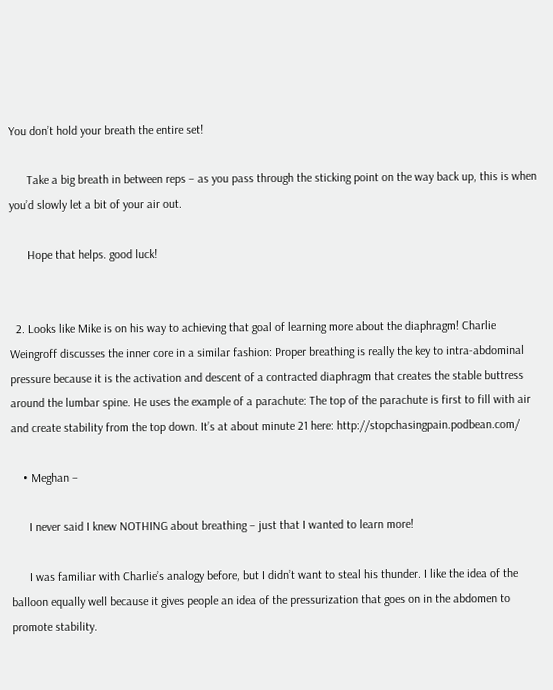You don’t hold your breath the entire set!

      Take a big breath in between reps – as you pass through the sticking point on the way back up, this is when you’d slowly let a bit of your air out.

      Hope that helps. good luck!


  2. Looks like Mike is on his way to achieving that goal of learning more about the diaphragm! Charlie Weingroff discusses the inner core in a similar fashion: Proper breathing is really the key to intra-abdominal pressure because it is the activation and descent of a contracted diaphragm that creates the stable buttress around the lumbar spine. He uses the example of a parachute: The top of the parachute is first to fill with air and create stability from the top down. It’s at about minute 21 here: http://stopchasingpain.podbean.com/

    • Meghan –

      I never said I knew NOTHING about breathing – just that I wanted to learn more!

      I was familiar with Charlie’s analogy before, but I didn’t want to steal his thunder. I like the idea of the balloon equally well because it gives people an idea of the pressurization that goes on in the abdomen to promote stability.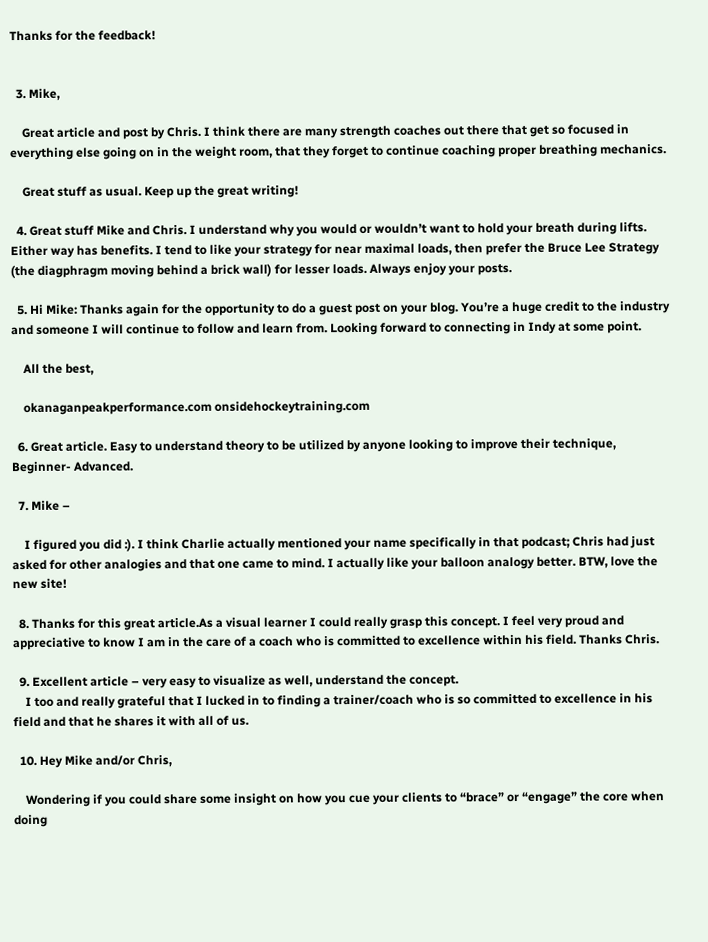Thanks for the feedback!


  3. Mike,

    Great article and post by Chris. I think there are many strength coaches out there that get so focused in everything else going on in the weight room, that they forget to continue coaching proper breathing mechanics.

    Great stuff as usual. Keep up the great writing!

  4. Great stuff Mike and Chris. I understand why you would or wouldn’t want to hold your breath during lifts. Either way has benefits. I tend to like your strategy for near maximal loads, then prefer the Bruce Lee Strategy (the diagphragm moving behind a brick wall) for lesser loads. Always enjoy your posts.

  5. Hi Mike: Thanks again for the opportunity to do a guest post on your blog. You’re a huge credit to the industry and someone I will continue to follow and learn from. Looking forward to connecting in Indy at some point.

    All the best,

    okanaganpeakperformance.com onsidehockeytraining.com

  6. Great article. Easy to understand theory to be utilized by anyone looking to improve their technique, Beginner- Advanced.

  7. Mike –

    I figured you did :). I think Charlie actually mentioned your name specifically in that podcast; Chris had just asked for other analogies and that one came to mind. I actually like your balloon analogy better. BTW, love the new site!

  8. Thanks for this great article.As a visual learner I could really grasp this concept. I feel very proud and appreciative to know I am in the care of a coach who is committed to excellence within his field. Thanks Chris.

  9. Excellent article – very easy to visualize as well, understand the concept.
    I too and really grateful that I lucked in to finding a trainer/coach who is so committed to excellence in his field and that he shares it with all of us.

  10. Hey Mike and/or Chris,

    Wondering if you could share some insight on how you cue your clients to “brace” or “engage” the core when doing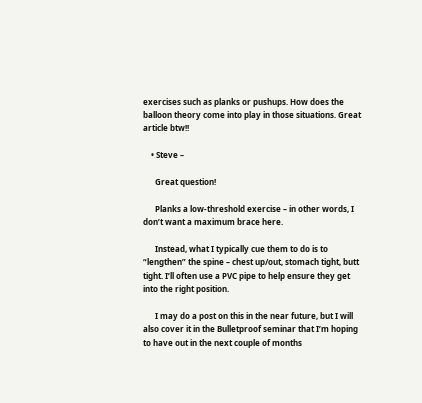exercises such as planks or pushups. How does the balloon theory come into play in those situations. Great article btw!!

    • Steve –

      Great question!

      Planks a low-threshold exercise – in other words, I don’t want a maximum brace here.

      Instead, what I typically cue them to do is to “lengthen” the spine – chest up/out, stomach tight, butt tight. I’ll often use a PVC pipe to help ensure they get into the right position.

      I may do a post on this in the near future, but I will also cover it in the Bulletproof seminar that I’m hoping to have out in the next couple of months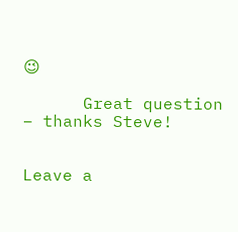😉

      Great question – thanks Steve!


Leave a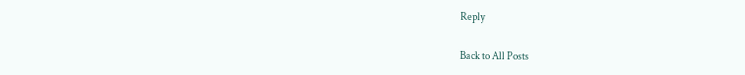Reply

Back to All Posts